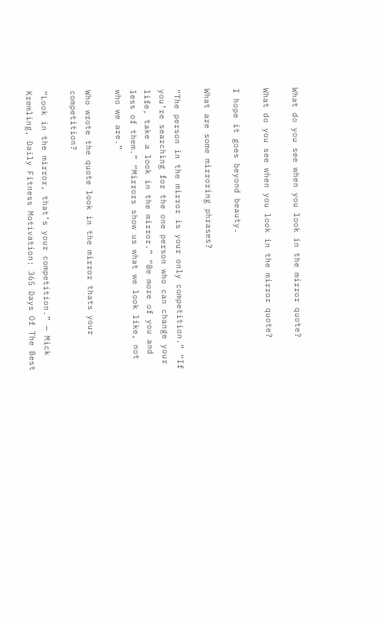What do you see when you look in the mirror quote?

What do you see when you look in the mirror quote?

I hope it goes beyond beauty.

What are some mirroring phrases?

“The person in the mirror is your only competition.” “If you’re searching for the one person who can change your life, take a look in the mirror.” “Be more of you and less of them.” “Mirrors show us what we look like, not who we are.”

Who wrote the quote look in the mirror thats your competition?

“Look in the mirror, that’s your competition.” — Mick Kremling, Daily Fitness Motivation: 365 Days Of The Best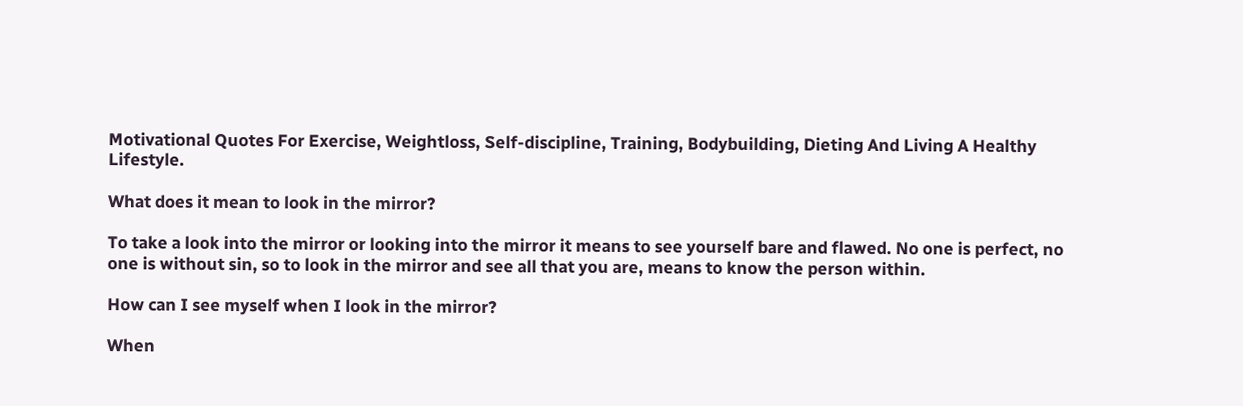Motivational Quotes For Exercise, Weightloss, Self-discipline, Training, Bodybuilding, Dieting And Living A Healthy Lifestyle.

What does it mean to look in the mirror?

To take a look into the mirror or looking into the mirror it means to see yourself bare and flawed. No one is perfect, no one is without sin, so to look in the mirror and see all that you are, means to know the person within.

How can I see myself when I look in the mirror?

When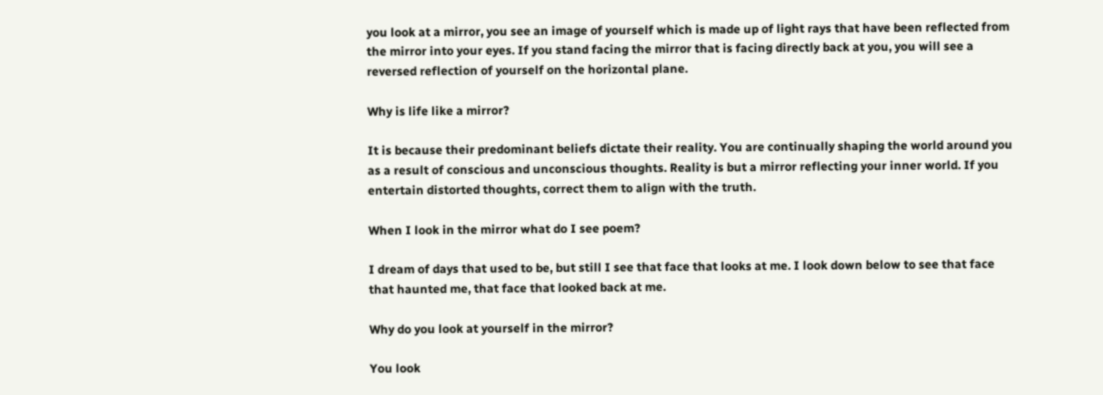you look at a mirror, you see an image of yourself which is made up of light rays that have been reflected from the mirror into your eyes. If you stand facing the mirror that is facing directly back at you, you will see a reversed reflection of yourself on the horizontal plane.

Why is life like a mirror?

It is because their predominant beliefs dictate their reality. You are continually shaping the world around you as a result of conscious and unconscious thoughts. Reality is but a mirror reflecting your inner world. If you entertain distorted thoughts, correct them to align with the truth.

When I look in the mirror what do I see poem?

I dream of days that used to be, but still I see that face that looks at me. I look down below to see that face that haunted me, that face that looked back at me.

Why do you look at yourself in the mirror?

You look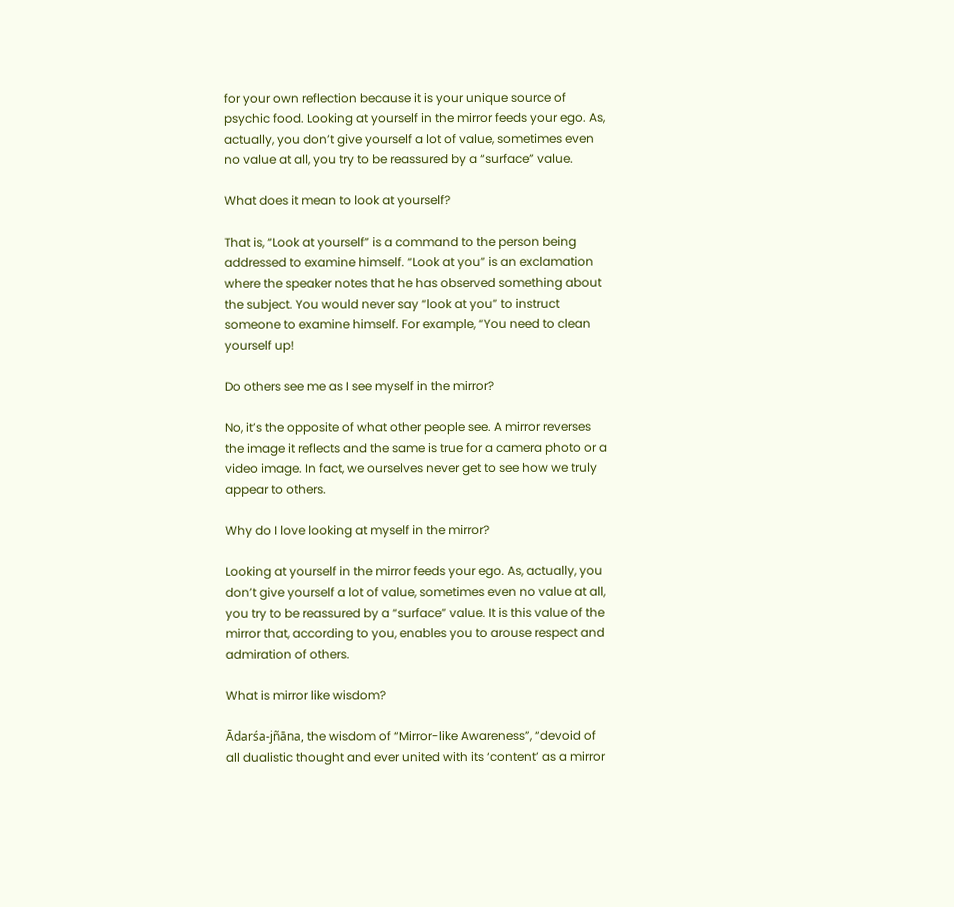for your own reflection because it is your unique source of psychic food. Looking at yourself in the mirror feeds your ego. As, actually, you don’t give yourself a lot of value, sometimes even no value at all, you try to be reassured by a “surface” value.

What does it mean to look at yourself?

That is, “Look at yourself” is a command to the person being addressed to examine himself. “Look at you” is an exclamation where the speaker notes that he has observed something about the subject. You would never say “look at you” to instruct someone to examine himself. For example, “You need to clean yourself up!

Do others see me as I see myself in the mirror?

No, it’s the opposite of what other people see. A mirror reverses the image it reflects and the same is true for a camera photo or a video image. In fact, we ourselves never get to see how we truly appear to others.

Why do I love looking at myself in the mirror?

Looking at yourself in the mirror feeds your ego. As, actually, you don’t give yourself a lot of value, sometimes even no value at all, you try to be reassured by a “surface” value. It is this value of the mirror that, according to you, enables you to arouse respect and admiration of others.

What is mirror like wisdom?

Ādarśa-jñāna, the wisdom of “Mirror-like Awareness”, “devoid of all dualistic thought and ever united with its ‘content’ as a mirror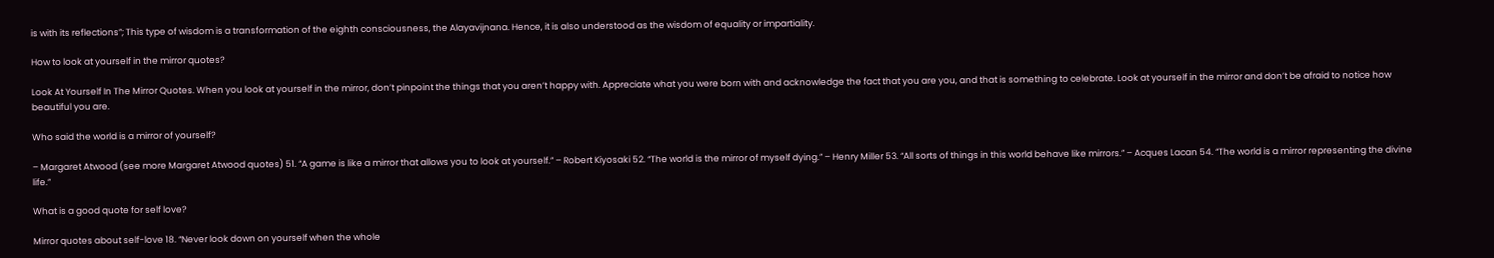is with its reflections”; This type of wisdom is a transformation of the eighth consciousness, the Alayavijnana. Hence, it is also understood as the wisdom of equality or impartiality.

How to look at yourself in the mirror quotes?

Look At Yourself In The Mirror Quotes. When you look at yourself in the mirror, don’t pinpoint the things that you aren’t happy with. Appreciate what you were born with and acknowledge the fact that you are you, and that is something to celebrate. Look at yourself in the mirror and don’t be afraid to notice how beautiful you are.

Who said the world is a mirror of yourself?

– Margaret Atwood (see more Margaret Atwood quotes) 51. “A game is like a mirror that allows you to look at yourself.” – Robert Kiyosaki 52. “The world is the mirror of myself dying.” – Henry Miller 53. “All sorts of things in this world behave like mirrors.” – Acques Lacan 54. “The world is a mirror representing the divine life.”

What is a good quote for self love?

Mirror quotes about self-love 18. “Never look down on yourself when the whole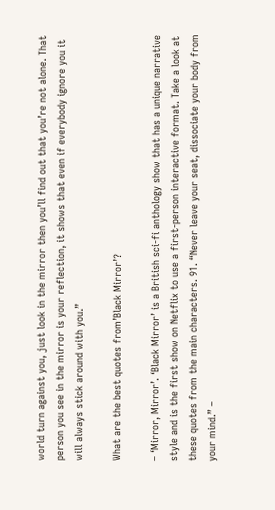world turn against you, just look in the mirror then you’ll find out that you’re not alone. That person you see in the mirror is your reflection, it shows that even if everybody ignore you it will always stick around with you.”

What are the best quotes from’Black Mirror’?

– ‘Mirror, Mirror’. ‘Black Mirror’ is a British sci-fi anthology show that has a unique narrative style and is the first show on Netflix to use a first-person interactive format. Take a look at these quotes from the main characters. 91. “Never leave your seat, dissociate your body from your mind.” –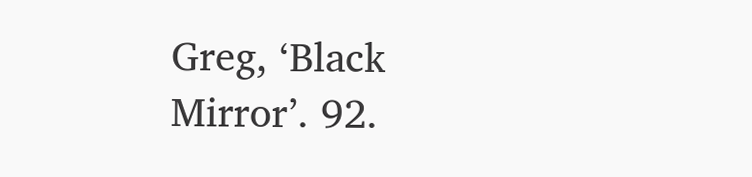Greg, ‘Black Mirror’. 92.